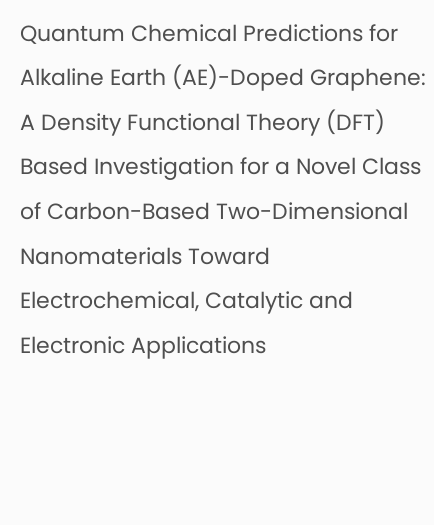Quantum Chemical Predictions for Alkaline Earth (AE)-Doped Graphene: A Density Functional Theory (DFT) Based Investigation for a Novel Class of Carbon-Based Two-Dimensional Nanomaterials Toward Electrochemical, Catalytic and Electronic Applications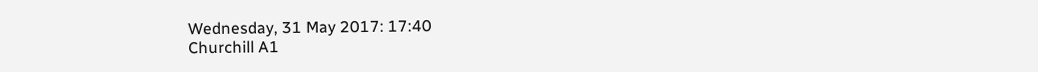Wednesday, 31 May 2017: 17:40
Churchill A1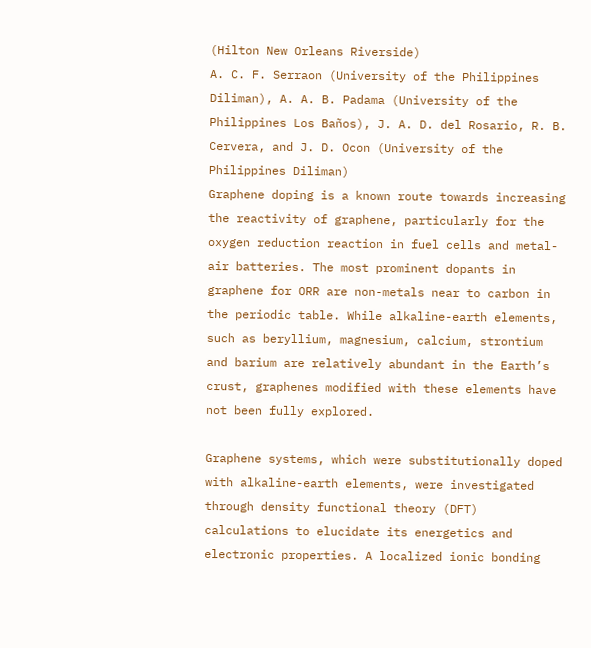(Hilton New Orleans Riverside)
A. C. F. Serraon (University of the Philippines Diliman), A. A. B. Padama (University of the Philippines Los Baños), J. A. D. del Rosario, R. B. Cervera, and J. D. Ocon (University of the Philippines Diliman)
Graphene doping is a known route towards increasing the reactivity of graphene, particularly for the oxygen reduction reaction in fuel cells and metal-air batteries. The most prominent dopants in graphene for ORR are non-metals near to carbon in the periodic table. While alkaline-earth elements, such as beryllium, magnesium, calcium, strontium and barium are relatively abundant in the Earth’s crust, graphenes modified with these elements have not been fully explored.

Graphene systems, which were substitutionally doped with alkaline-earth elements, were investigated through density functional theory (DFT) calculations to elucidate its energetics and electronic properties. A localized ionic bonding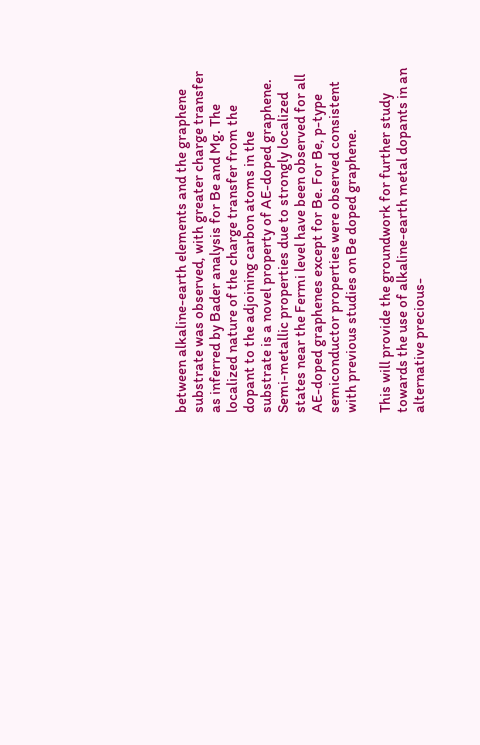between alkaline-earth elements and the graphene substrate was observed, with greater charge transfer as inferred by Bader analysis for Be and Mg. The localized nature of the charge transfer from the dopant to the adjoining carbon atoms in the substrate is a novel property of AE-doped graphene. Semi-metallic properties due to strongly localized states near the Fermi level have been observed for all AE-doped graphenes except for Be. For Be, p-type semiconductor properties were observed consistent with previous studies on Be doped graphene.

This will provide the groundwork for further study towards the use of alkaline-earth metal dopants in an alternative precious-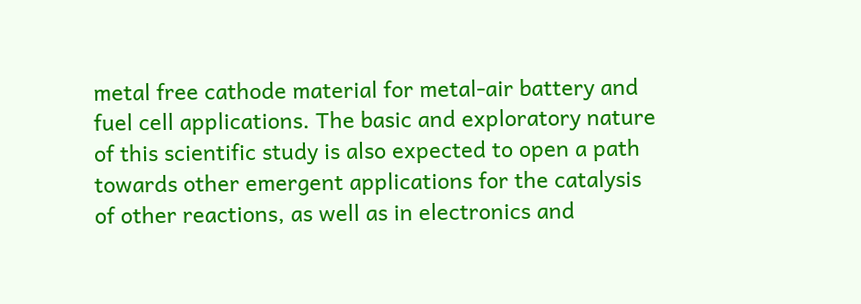metal free cathode material for metal-air battery and fuel cell applications. The basic and exploratory nature of this scientific study is also expected to open a path towards other emergent applications for the catalysis of other reactions, as well as in electronics and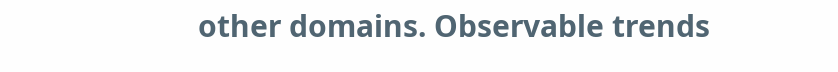other domains. Observable trends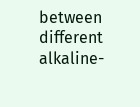between different alkaline-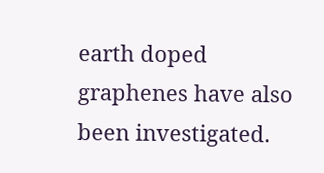earth doped graphenes have also been investigated.